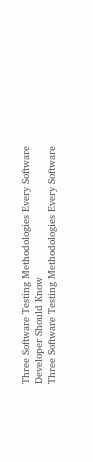Three Software Testing Methodologies Every Software Developer Should Know
Three Software Testing Methodologies Every Software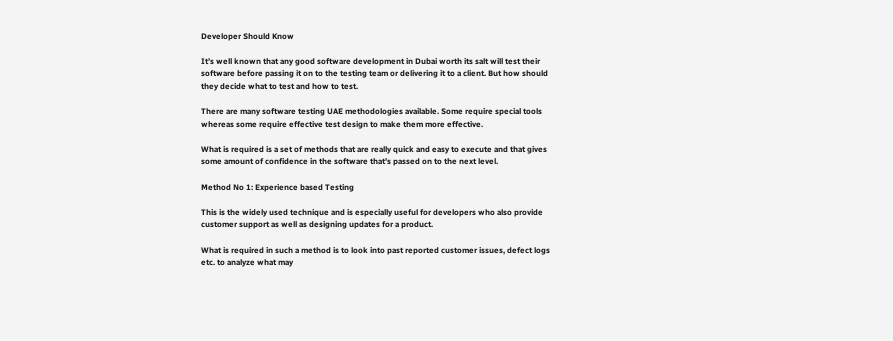Developer Should Know

It’s well known that any good software development in Dubai worth its salt will test their software before passing it on to the testing team or delivering it to a client. But how should they decide what to test and how to test.

There are many software testing UAE methodologies available. Some require special tools whereas some require effective test design to make them more effective.

What is required is a set of methods that are really quick and easy to execute and that gives some amount of confidence in the software that’s passed on to the next level.

Method No 1: Experience based Testing

This is the widely used technique and is especially useful for developers who also provide customer support as well as designing updates for a product.

What is required in such a method is to look into past reported customer issues, defect logs etc. to analyze what may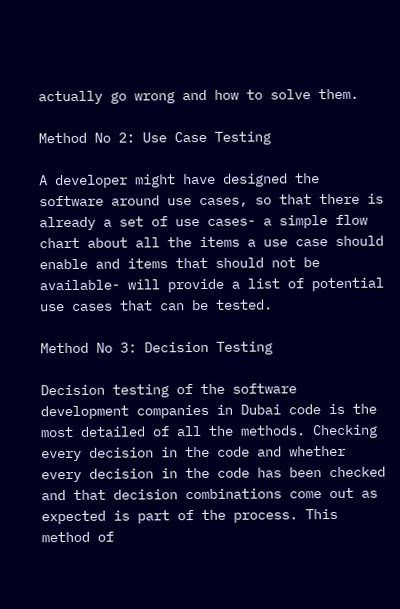actually go wrong and how to solve them.

Method No 2: Use Case Testing

A developer might have designed the software around use cases, so that there is already a set of use cases- a simple flow chart about all the items a use case should enable and items that should not be available- will provide a list of potential use cases that can be tested.

Method No 3: Decision Testing

Decision testing of the software development companies in Dubai code is the most detailed of all the methods. Checking every decision in the code and whether every decision in the code has been checked and that decision combinations come out as expected is part of the process. This method of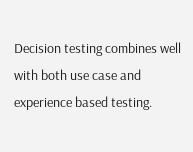Decision testing combines well with both use case and experience based testing.